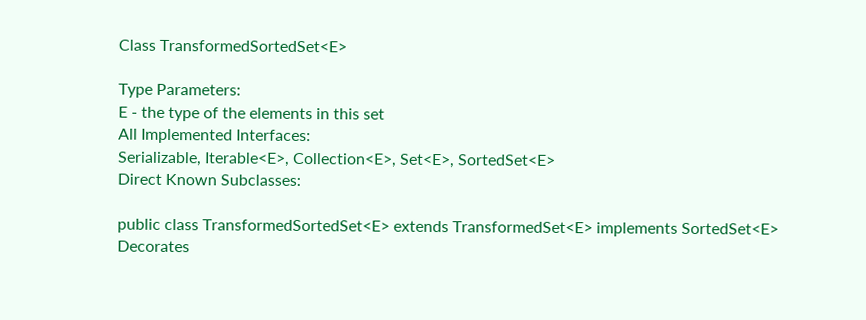Class TransformedSortedSet<E>

Type Parameters:
E - the type of the elements in this set
All Implemented Interfaces:
Serializable, Iterable<E>, Collection<E>, Set<E>, SortedSet<E>
Direct Known Subclasses:

public class TransformedSortedSet<E> extends TransformedSet<E> implements SortedSet<E>
Decorates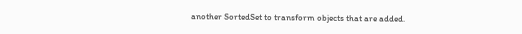another SortedSet to transform objects that are added.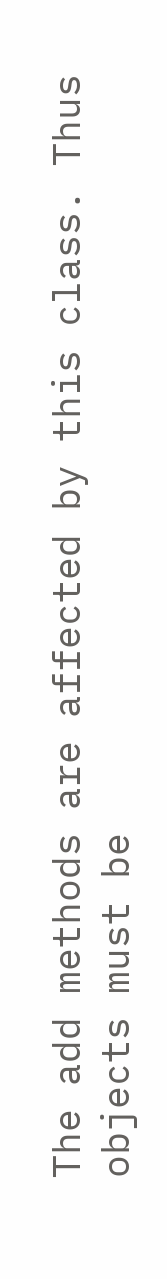The add methods are affected by this class. Thus objects must be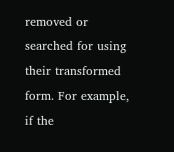removed or searched for using their transformed form. For example, if the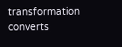transformation converts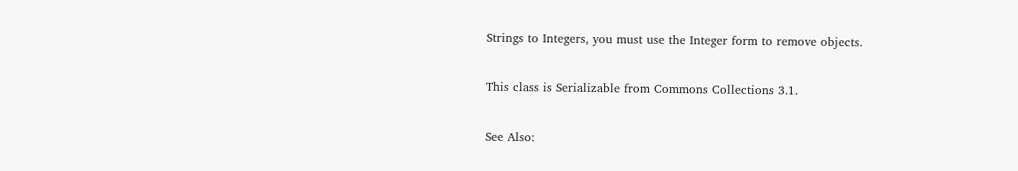Strings to Integers, you must use the Integer form to remove objects.

This class is Serializable from Commons Collections 3.1.

See Also: